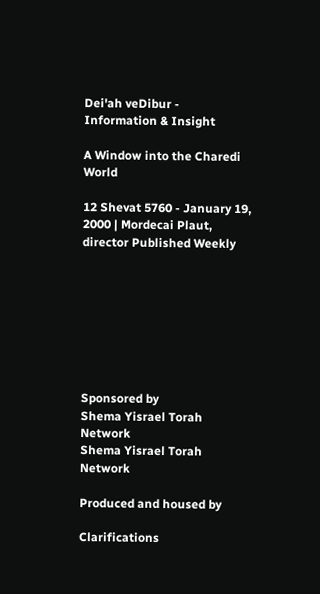Dei'ah veDibur - Information & Insight

A Window into the Charedi World

12 Shevat 5760 - January 19, 2000 | Mordecai Plaut, director Published Weekly








Sponsored by
Shema Yisrael Torah Network
Shema Yisrael Torah Network

Produced and housed by

Clarifications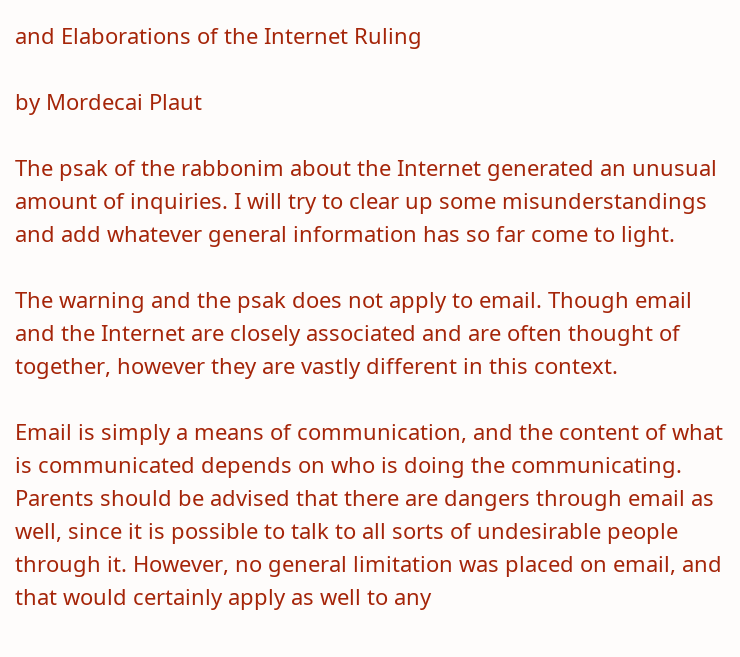and Elaborations of the Internet Ruling

by Mordecai Plaut

The psak of the rabbonim about the Internet generated an unusual amount of inquiries. I will try to clear up some misunderstandings and add whatever general information has so far come to light.

The warning and the psak does not apply to email. Though email and the Internet are closely associated and are often thought of together, however they are vastly different in this context.

Email is simply a means of communication, and the content of what is communicated depends on who is doing the communicating. Parents should be advised that there are dangers through email as well, since it is possible to talk to all sorts of undesirable people through it. However, no general limitation was placed on email, and that would certainly apply as well to any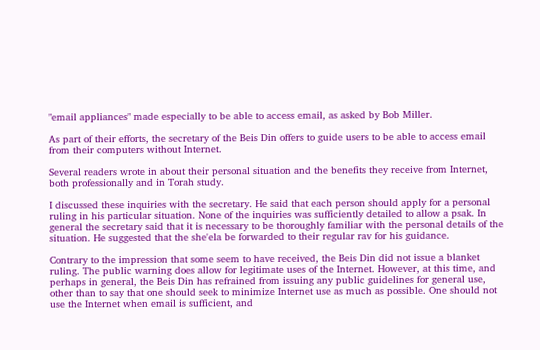"email appliances" made especially to be able to access email, as asked by Bob Miller.

As part of their efforts, the secretary of the Beis Din offers to guide users to be able to access email from their computers without Internet.

Several readers wrote in about their personal situation and the benefits they receive from Internet, both professionally and in Torah study.

I discussed these inquiries with the secretary. He said that each person should apply for a personal ruling in his particular situation. None of the inquiries was sufficiently detailed to allow a psak. In general the secretary said that it is necessary to be thoroughly familiar with the personal details of the situation. He suggested that the she'ela be forwarded to their regular rav for his guidance.

Contrary to the impression that some seem to have received, the Beis Din did not issue a blanket ruling. The public warning does allow for legitimate uses of the Internet. However, at this time, and perhaps in general, the Beis Din has refrained from issuing any public guidelines for general use, other than to say that one should seek to minimize Internet use as much as possible. One should not use the Internet when email is sufficient, and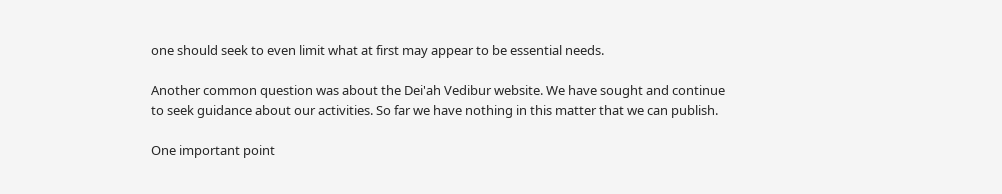one should seek to even limit what at first may appear to be essential needs.

Another common question was about the Dei'ah Vedibur website. We have sought and continue to seek guidance about our activities. So far we have nothing in this matter that we can publish.

One important point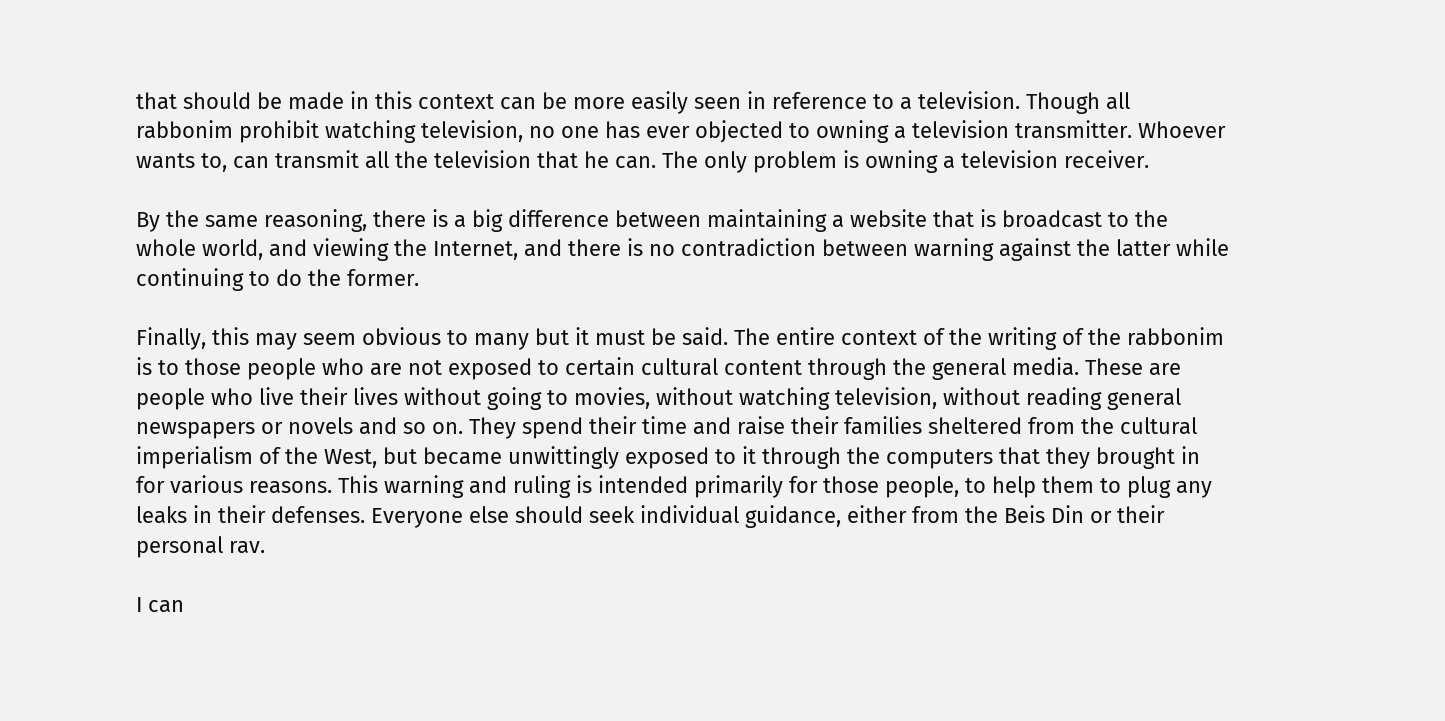that should be made in this context can be more easily seen in reference to a television. Though all rabbonim prohibit watching television, no one has ever objected to owning a television transmitter. Whoever wants to, can transmit all the television that he can. The only problem is owning a television receiver.

By the same reasoning, there is a big difference between maintaining a website that is broadcast to the whole world, and viewing the Internet, and there is no contradiction between warning against the latter while continuing to do the former.

Finally, this may seem obvious to many but it must be said. The entire context of the writing of the rabbonim is to those people who are not exposed to certain cultural content through the general media. These are people who live their lives without going to movies, without watching television, without reading general newspapers or novels and so on. They spend their time and raise their families sheltered from the cultural imperialism of the West, but became unwittingly exposed to it through the computers that they brought in for various reasons. This warning and ruling is intended primarily for those people, to help them to plug any leaks in their defenses. Everyone else should seek individual guidance, either from the Beis Din or their personal rav.

I can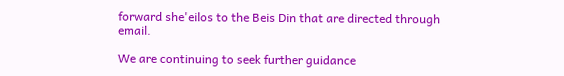forward she'eilos to the Beis Din that are directed through email.

We are continuing to seek further guidance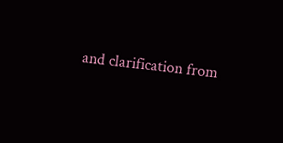and clarification from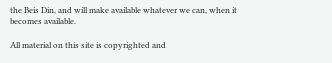the Beis Din, and will make available whatever we can, when it becomes available.

All material on this site is copyrighted and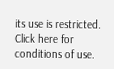its use is restricted.
Click here for conditions of use.